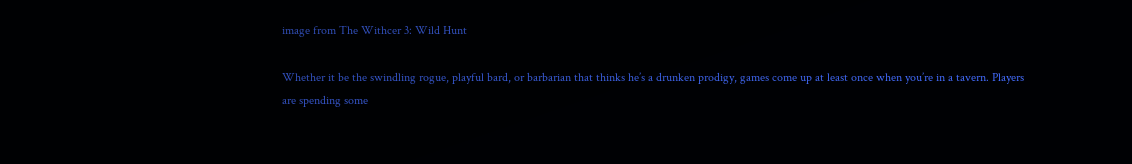image from The Withcer 3: Wild Hunt

Whether it be the swindling rogue, playful bard, or barbarian that thinks he’s a drunken prodigy, games come up at least once when you’re in a tavern. Players are spending some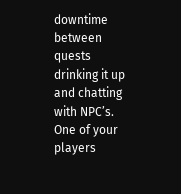downtime between quests drinking it up and chatting with NPC’s. One of your players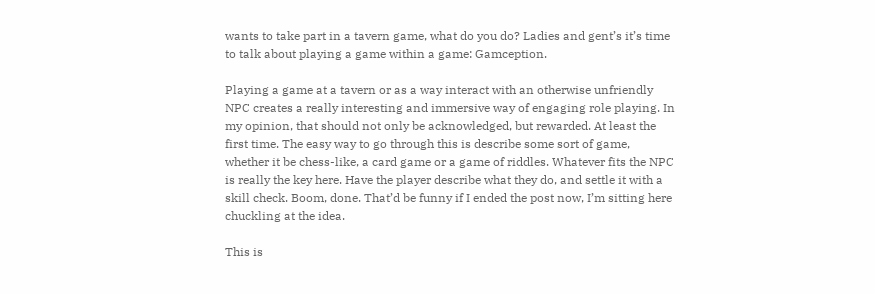wants to take part in a tavern game, what do you do? Ladies and gent’s it’s time to talk about playing a game within a game: Gamception.

Playing a game at a tavern or as a way interact with an otherwise unfriendly NPC creates a really interesting and immersive way of engaging role playing. In my opinion, that should not only be acknowledged, but rewarded. At least the first time. The easy way to go through this is describe some sort of game, whether it be chess-like, a card game or a game of riddles. Whatever fits the NPC is really the key here. Have the player describe what they do, and settle it with a skill check. Boom, done. That’d be funny if I ended the post now, I’m sitting here chuckling at the idea.

This is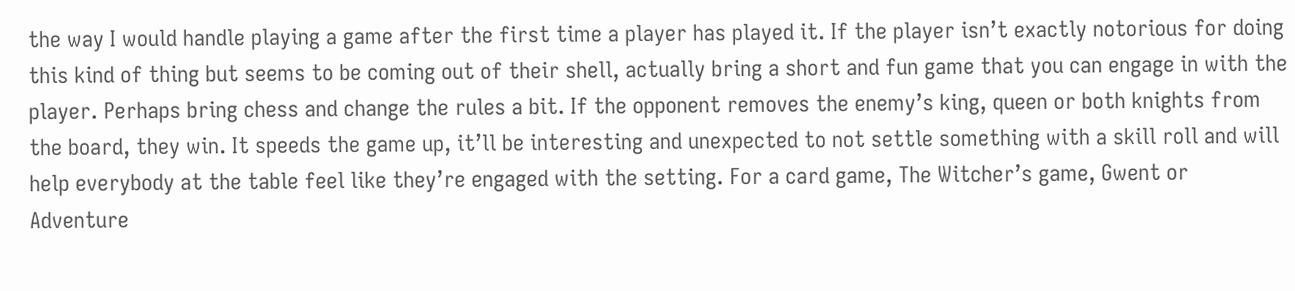the way I would handle playing a game after the first time a player has played it. If the player isn’t exactly notorious for doing this kind of thing but seems to be coming out of their shell, actually bring a short and fun game that you can engage in with the player. Perhaps bring chess and change the rules a bit. If the opponent removes the enemy’s king, queen or both knights from the board, they win. It speeds the game up, it’ll be interesting and unexpected to not settle something with a skill roll and will help everybody at the table feel like they’re engaged with the setting. For a card game, The Witcher’s game, Gwent or Adventure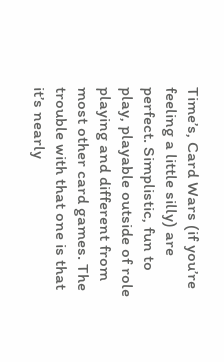Time’s, Card Wars (if you’re feeling a little silly) are perfect. Simplistic, fun to play, playable outside of role playing and different from most other card games. The trouble with that one is that it’s nearly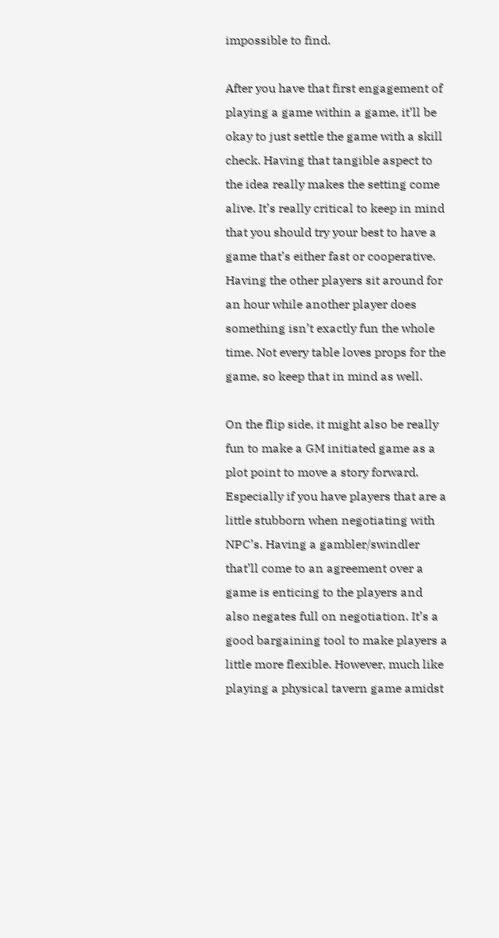impossible to find.

After you have that first engagement of playing a game within a game, it’ll be okay to just settle the game with a skill check. Having that tangible aspect to the idea really makes the setting come alive. It’s really critical to keep in mind that you should try your best to have a game that’s either fast or cooperative. Having the other players sit around for an hour while another player does something isn’t exactly fun the whole time. Not every table loves props for the game, so keep that in mind as well.

On the flip side, it might also be really fun to make a GM initiated game as a plot point to move a story forward. Especially if you have players that are a little stubborn when negotiating with NPC’s. Having a gambler/swindler that’ll come to an agreement over a game is enticing to the players and also negates full on negotiation. It’s a good bargaining tool to make players a little more flexible. However, much like playing a physical tavern game amidst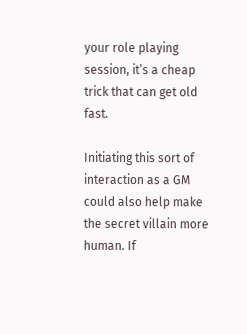your role playing session, it’s a cheap trick that can get old fast.

Initiating this sort of interaction as a GM could also help make the secret villain more human. If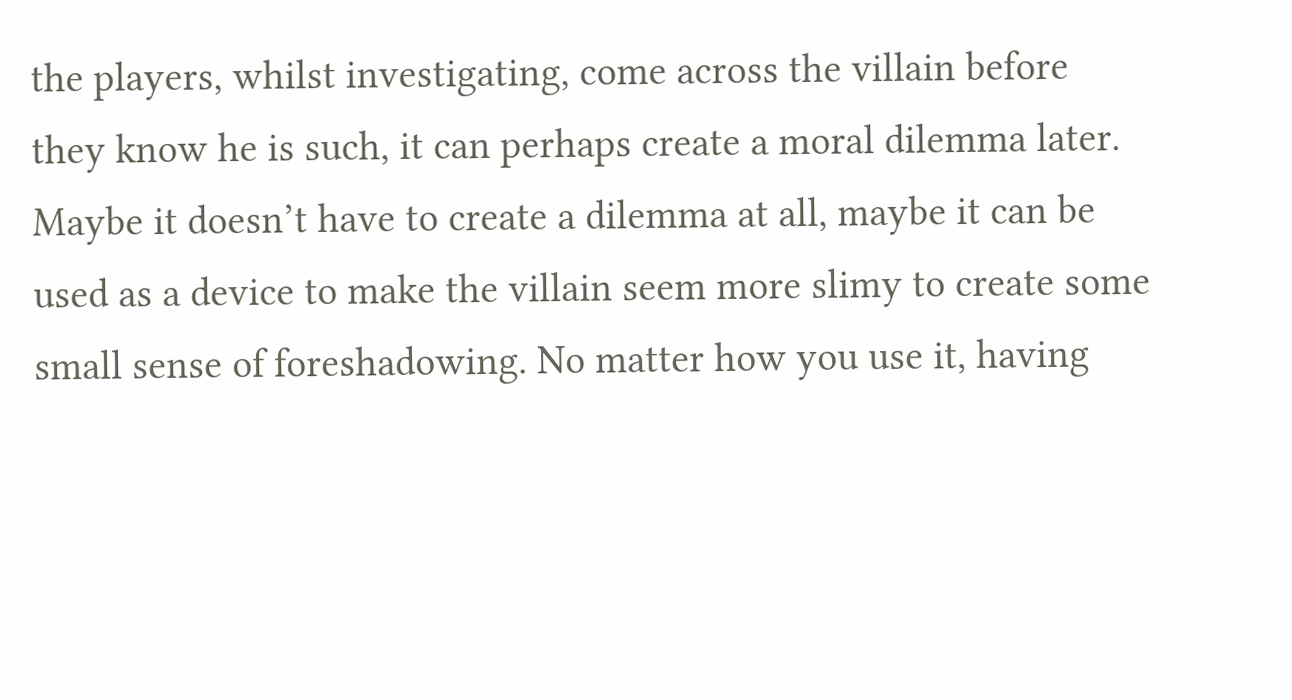the players, whilst investigating, come across the villain before they know he is such, it can perhaps create a moral dilemma later. Maybe it doesn’t have to create a dilemma at all, maybe it can be used as a device to make the villain seem more slimy to create some small sense of foreshadowing. No matter how you use it, having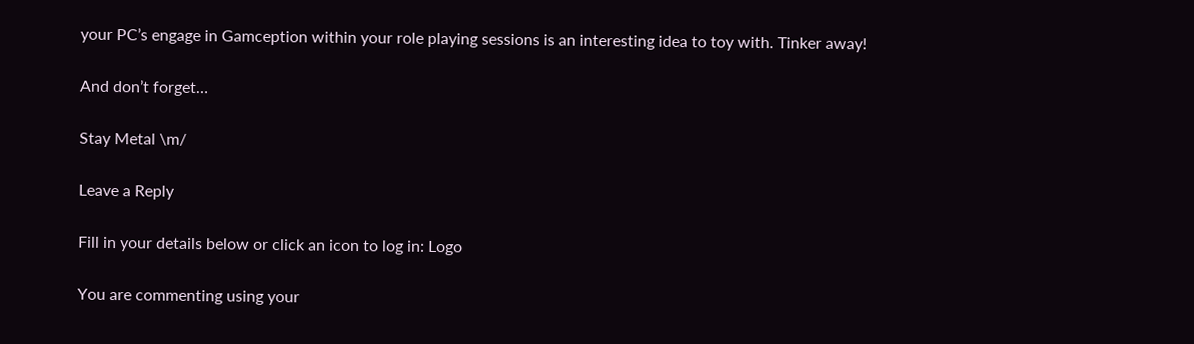your PC’s engage in Gamception within your role playing sessions is an interesting idea to toy with. Tinker away!

And don’t forget…

Stay Metal \m/

Leave a Reply

Fill in your details below or click an icon to log in: Logo

You are commenting using your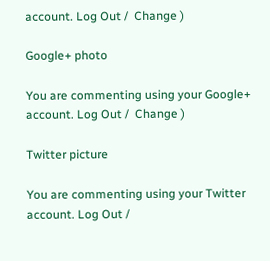account. Log Out /  Change )

Google+ photo

You are commenting using your Google+ account. Log Out /  Change )

Twitter picture

You are commenting using your Twitter account. Log Out /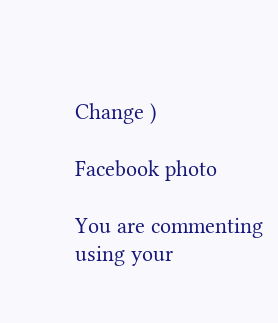Change )

Facebook photo

You are commenting using your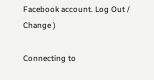Facebook account. Log Out /  Change )

Connecting to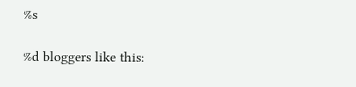%s

%d bloggers like this: